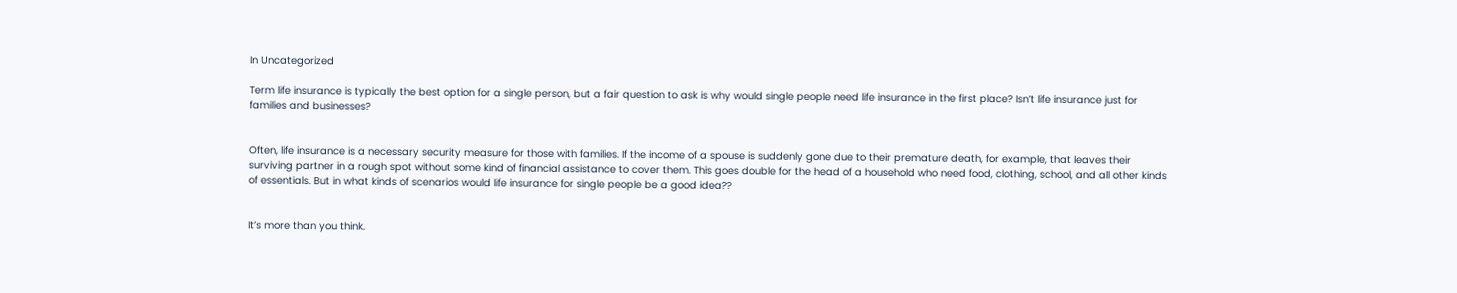In Uncategorized

Term life insurance is typically the best option for a single person, but a fair question to ask is why would single people need life insurance in the first place? Isn’t life insurance just for families and businesses?


Often, life insurance is a necessary security measure for those with families. If the income of a spouse is suddenly gone due to their premature death, for example, that leaves their surviving partner in a rough spot without some kind of financial assistance to cover them. This goes double for the head of a household who need food, clothing, school, and all other kinds of essentials. But in what kinds of scenarios would life insurance for single people be a good idea??


It’s more than you think.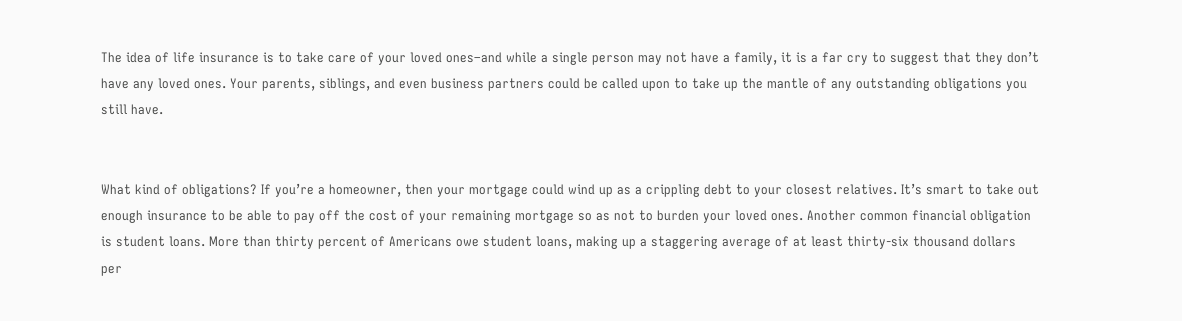The idea of life insurance is to take care of your loved ones–and while a single person may not have a family, it is a far cry to suggest that they don’t have any loved ones. Your parents, siblings, and even business partners could be called upon to take up the mantle of any outstanding obligations you still have.


What kind of obligations? If you’re a homeowner, then your mortgage could wind up as a crippling debt to your closest relatives. It’s smart to take out enough insurance to be able to pay off the cost of your remaining mortgage so as not to burden your loved ones. Another common financial obligation is student loans. More than thirty percent of Americans owe student loans, making up a staggering average of at least thirty-six thousand dollars per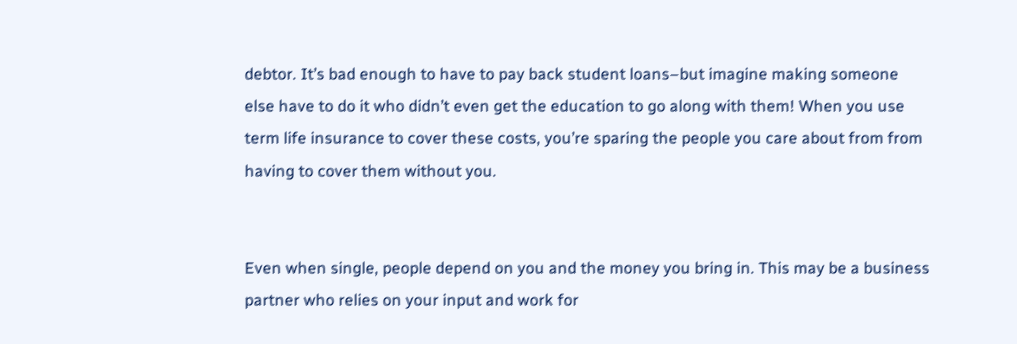debtor. It’s bad enough to have to pay back student loans–but imagine making someone else have to do it who didn’t even get the education to go along with them! When you use term life insurance to cover these costs, you’re sparing the people you care about from from having to cover them without you.


Even when single, people depend on you and the money you bring in. This may be a business partner who relies on your input and work for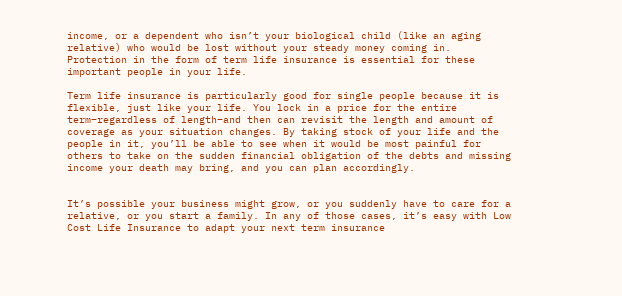income, or a dependent who isn’t your biological child (like an aging relative) who would be lost without your steady money coming in. Protection in the form of term life insurance is essential for these important people in your life.

Term life insurance is particularly good for single people because it is flexible, just like your life. You lock in a price for the entire term–regardless of length–and then can revisit the length and amount of coverage as your situation changes. By taking stock of your life and the people in it, you’ll be able to see when it would be most painful for others to take on the sudden financial obligation of the debts and missing income your death may bring, and you can plan accordingly.


It’s possible your business might grow, or you suddenly have to care for a relative, or you start a family. In any of those cases, it’s easy with Low Cost Life Insurance to adapt your next term insurance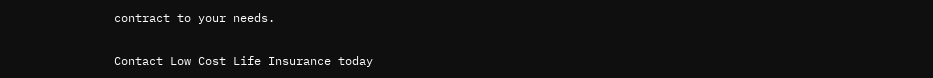contract to your needs.

Contact Low Cost Life Insurance today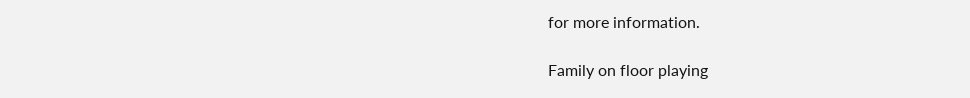for more information.

Family on floor playing